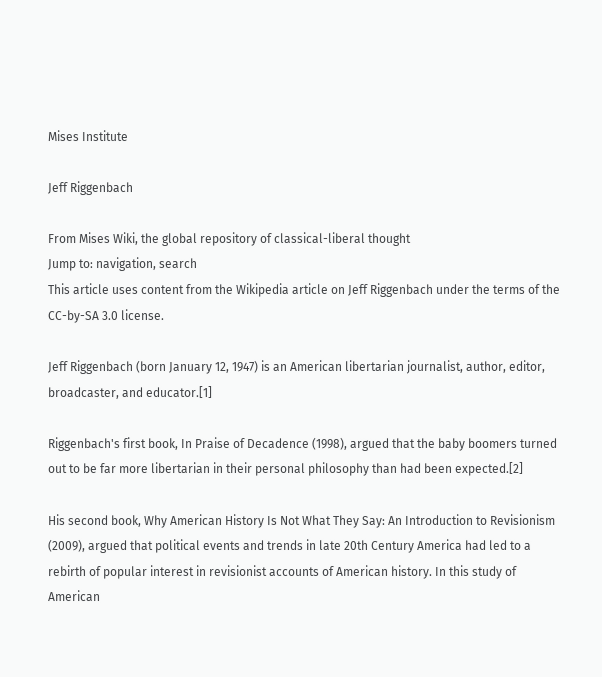Mises Institute

Jeff Riggenbach

From Mises Wiki, the global repository of classical-liberal thought
Jump to: navigation, search
This article uses content from the Wikipedia article on Jeff Riggenbach under the terms of the CC-by-SA 3.0 license.

Jeff Riggenbach (born January 12, 1947) is an American libertarian journalist, author, editor, broadcaster, and educator.[1]

Riggenbach's first book, In Praise of Decadence (1998), argued that the baby boomers turned out to be far more libertarian in their personal philosophy than had been expected.[2]

His second book, Why American History Is Not What They Say: An Introduction to Revisionism (2009), argued that political events and trends in late 20th Century America had led to a rebirth of popular interest in revisionist accounts of American history. In this study of American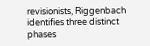revisionists, Riggenbach identifies three distinct phases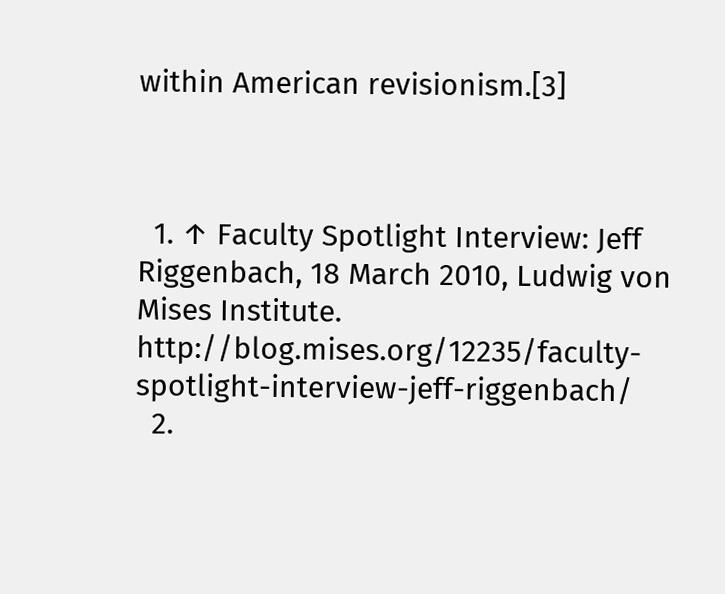within American revisionism.[3]



  1. ↑ Faculty Spotlight Interview: Jeff Riggenbach, 18 March 2010, Ludwig von Mises Institute. http://blog.mises.org/12235/faculty-spotlight-interview-jeff-riggenbach/
  2.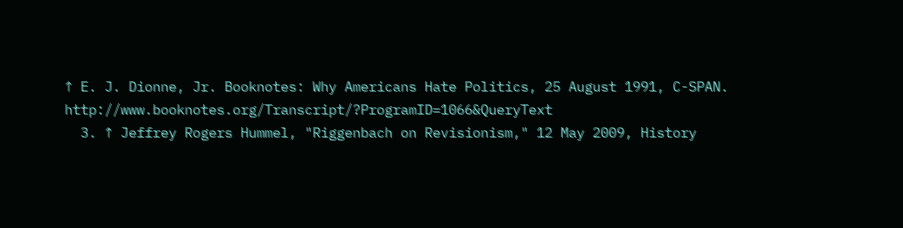↑ E. J. Dionne, Jr. Booknotes: Why Americans Hate Politics, 25 August 1991, C-SPAN. http://www.booknotes.org/Transcript/?ProgramID=1066&QueryText
  3. ↑ Jeffrey Rogers Hummel, "Riggenbach on Revisionism," 12 May 2009, History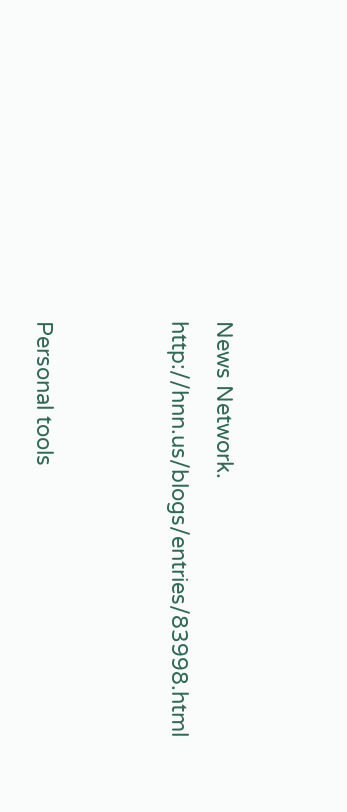News Network. http://hnn.us/blogs/entries/83998.html


Personal tools